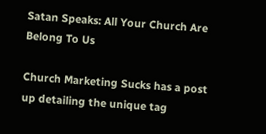Satan Speaks: All Your Church Are Belong To Us

Church Marketing Sucks has a post up detailing the unique tag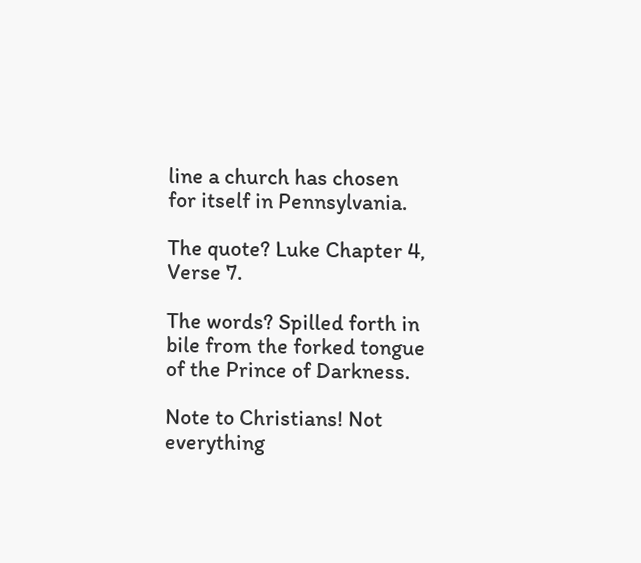line a church has chosen for itself in Pennsylvania.

The quote? Luke Chapter 4, Verse 7.

The words? Spilled forth in bile from the forked tongue of the Prince of Darkness.

Note to Christians! Not everything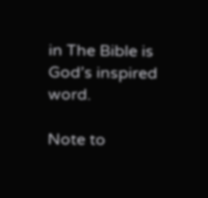in The Bible is God’s inspired word.

Note to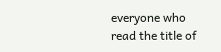everyone who read the title of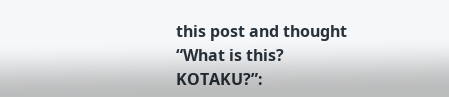this post and thought “What is this? KOTAKU?”: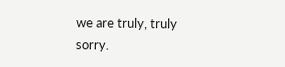we are truly, truly sorry.